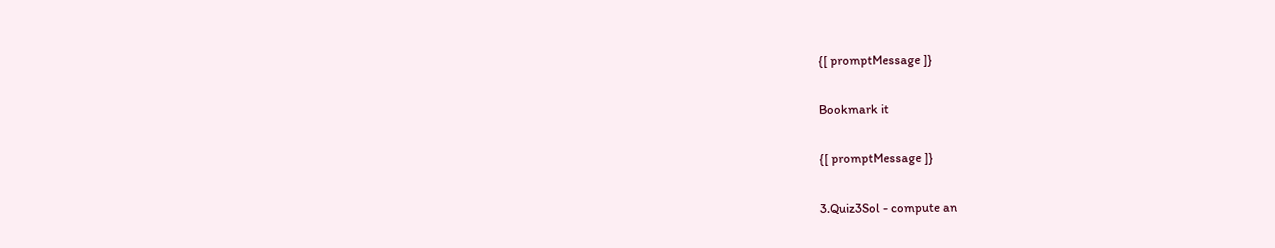{[ promptMessage ]}

Bookmark it

{[ promptMessage ]}

3.Quiz3Sol - compute an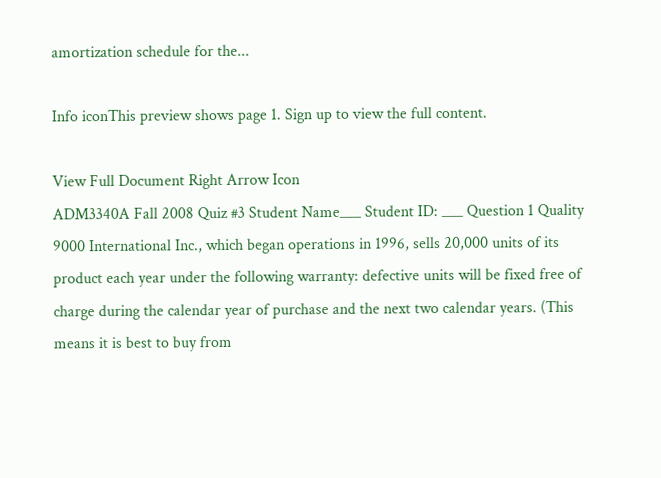amortization schedule for the...

Info iconThis preview shows page 1. Sign up to view the full content.

View Full Document Right Arrow Icon
ADM3340A Fall 2008 Quiz #3 Student Name___ Student ID: ___ Question 1 Quality 9000 International Inc., which began operations in 1996, sells 20,000 units of its product each year under the following warranty: defective units will be fixed free of charge during the calendar year of purchase and the next two calendar years. (This means it is best to buy from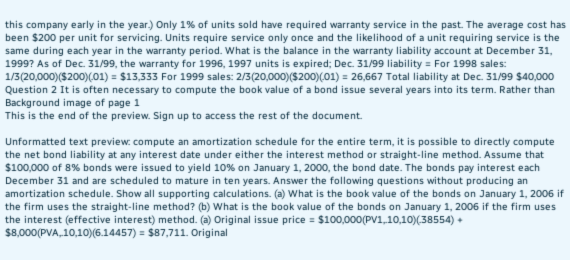this company early in the year.) Only 1% of units sold have required warranty service in the past. The average cost has been $200 per unit for servicing. Units require service only once and the likelihood of a unit requiring service is the same during each year in the warranty period. What is the balance in the warranty liability account at December 31, 1999? As of Dec. 31/99, the warranty for 1996, 1997 units is expired; Dec. 31/99 liability = For 1998 sales: 1/3(20,000)($200)(.01) = $13,333 For 1999 sales: 2/3(20,000)($200)(.01) = 26,667 Total liability at Dec. 31/99 $40,000 Question 2 It is often necessary to compute the book value of a bond issue several years into its term. Rather than
Background image of page 1
This is the end of the preview. Sign up to access the rest of the document.

Unformatted text preview: compute an amortization schedule for the entire term, it is possible to directly compute the net bond liability at any interest date under either the interest method or straight-line method. Assume that $100,000 of 8% bonds were issued to yield 10% on January 1, 2000, the bond date. The bonds pay interest each December 31 and are scheduled to mature in ten years. Answer the following questions without producing an amortization schedule. Show all supporting calculations. (a) What is the book value of the bonds on January 1, 2006 if the firm uses the straight-line method? (b) What is the book value of the bonds on January 1, 2006 if the firm uses the interest (effective interest) method. (a) Original issue price = $100,000(PV1,.10,10)(.38554) + $8,000(PVA,.10,10)(6.14457) = $87,711. Original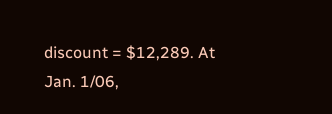discount = $12,289. At Jan. 1/06,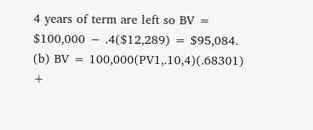4 years of term are left so BV = $100,000 − .4($12,289) = $95,084. (b) BV = 100,000(PV1,.10,4)(.68301) +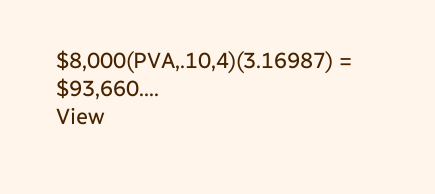$8,000(PVA,.10,4)(3.16987) = $93,660....
View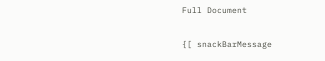Full Document

{[ snackBarMessage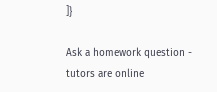]}

Ask a homework question - tutors are online